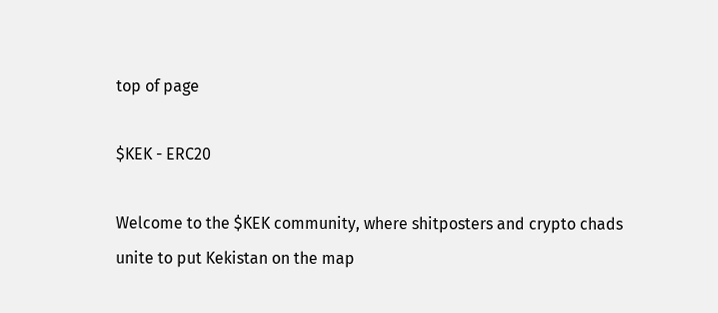top of page

$KEK - ERC20

Welcome to the $KEK community, where shitposters and crypto chads unite to put Kekistan on the map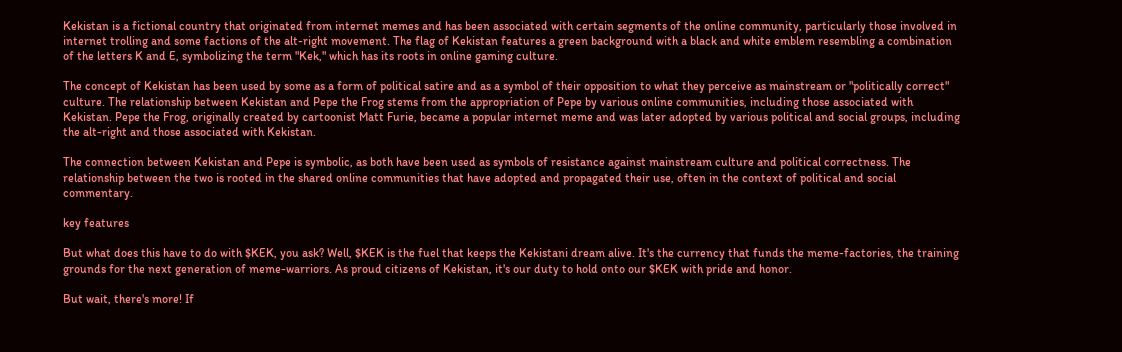Kekistan is a fictional country that originated from internet memes and has been associated with certain segments of the online community, particularly those involved in internet trolling and some factions of the alt-right movement. The flag of Kekistan features a green background with a black and white emblem resembling a combination of the letters K and E, symbolizing the term "Kek," which has its roots in online gaming culture.

The concept of Kekistan has been used by some as a form of political satire and as a symbol of their opposition to what they perceive as mainstream or "politically correct" culture. The relationship between Kekistan and Pepe the Frog stems from the appropriation of Pepe by various online communities, including those associated with Kekistan. Pepe the Frog, originally created by cartoonist Matt Furie, became a popular internet meme and was later adopted by various political and social groups, including the alt-right and those associated with Kekistan.

The connection between Kekistan and Pepe is symbolic, as both have been used as symbols of resistance against mainstream culture and political correctness. The relationship between the two is rooted in the shared online communities that have adopted and propagated their use, often in the context of political and social commentary.

key features

But what does this have to do with $KEK, you ask? Well, $KEK is the fuel that keeps the Kekistani dream alive. It's the currency that funds the meme-factories, the training grounds for the next generation of meme-warriors. As proud citizens of Kekistan, it's our duty to hold onto our $KEK with pride and honor.

But wait, there's more! If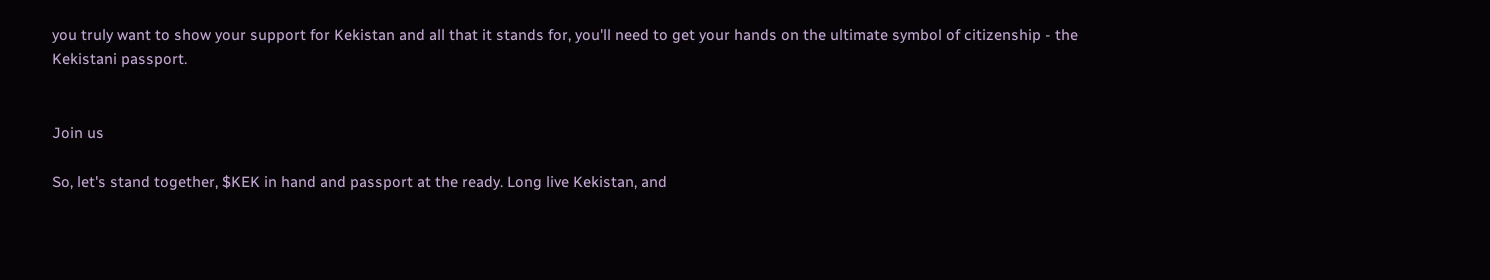you truly want to show your support for Kekistan and all that it stands for, you'll need to get your hands on the ultimate symbol of citizenship - the Kekistani passport.


Join us

So, let's stand together, $KEK in hand and passport at the ready. Long live Kekistan, and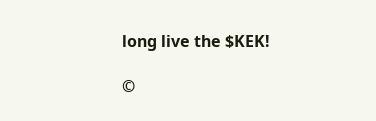long live the $KEK!

©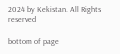2024 by Kekistan. All Rights reserved

bottom of page